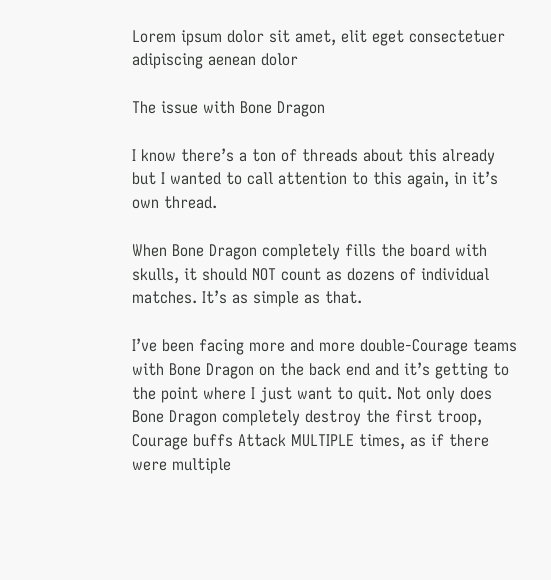Lorem ipsum dolor sit amet, elit eget consectetuer adipiscing aenean dolor

The issue with Bone Dragon

I know there’s a ton of threads about this already but I wanted to call attention to this again, in it’s own thread.

When Bone Dragon completely fills the board with skulls, it should NOT count as dozens of individual matches. It’s as simple as that.

I’ve been facing more and more double-Courage teams with Bone Dragon on the back end and it’s getting to the point where I just want to quit. Not only does Bone Dragon completely destroy the first troop, Courage buffs Attack MULTIPLE times, as if there were multiple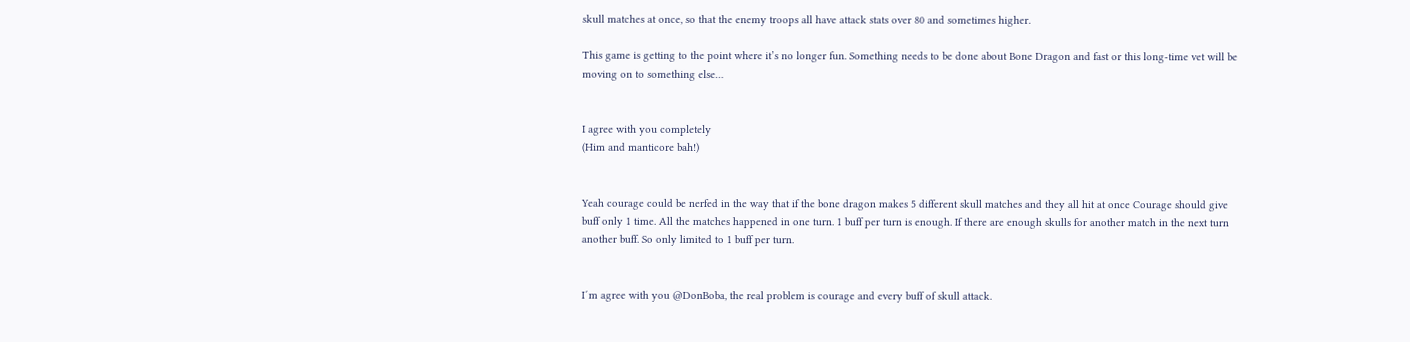skull matches at once, so that the enemy troops all have attack stats over 80 and sometimes higher.

This game is getting to the point where it’s no longer fun. Something needs to be done about Bone Dragon and fast or this long-time vet will be moving on to something else…


I agree with you completely
(Him and manticore bah!)


Yeah courage could be nerfed in the way that if the bone dragon makes 5 different skull matches and they all hit at once Courage should give buff only 1 time. All the matches happened in one turn. 1 buff per turn is enough. If there are enough skulls for another match in the next turn another buff. So only limited to 1 buff per turn.


I´m agree with you @DonBoba, the real problem is courage and every buff of skull attack.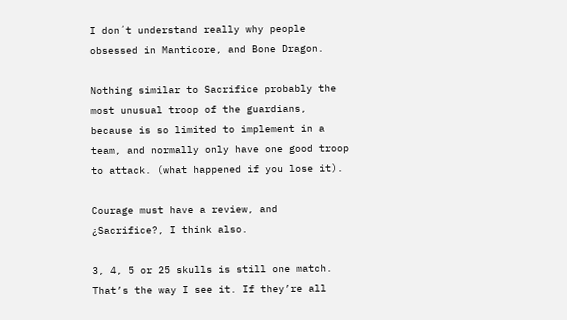I don´t understand really why people obsessed in Manticore, and Bone Dragon.

Nothing similar to Sacrifice probably the most unusual troop of the guardians, because is so limited to implement in a team, and normally only have one good troop to attack. (what happened if you lose it).

Courage must have a review, and ¿Sacrifice?, I think also.

3, 4, 5 or 25 skulls is still one match. That’s the way I see it. If they’re all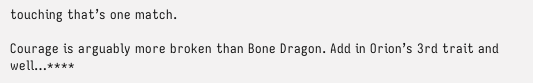touching that’s one match.

Courage is arguably more broken than Bone Dragon. Add in Orion’s 3rd trait and well…****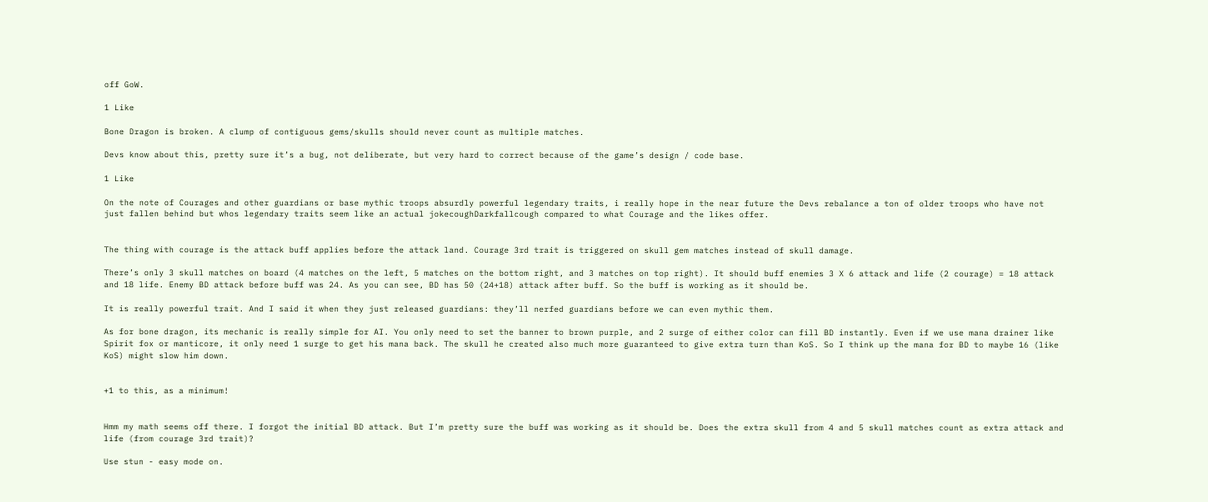off GoW.

1 Like

Bone Dragon is broken. A clump of contiguous gems/skulls should never count as multiple matches.

Devs know about this, pretty sure it’s a bug, not deliberate, but very hard to correct because of the game’s design / code base.

1 Like

On the note of Courages and other guardians or base mythic troops absurdly powerful legendary traits, i really hope in the near future the Devs rebalance a ton of older troops who have not just fallen behind but whos legendary traits seem like an actual jokecoughDarkfallcough compared to what Courage and the likes offer.


The thing with courage is the attack buff applies before the attack land. Courage 3rd trait is triggered on skull gem matches instead of skull damage.

There’s only 3 skull matches on board (4 matches on the left, 5 matches on the bottom right, and 3 matches on top right). It should buff enemies 3 X 6 attack and life (2 courage) = 18 attack and 18 life. Enemy BD attack before buff was 24. As you can see, BD has 50 (24+18) attack after buff. So the buff is working as it should be.

It is really powerful trait. And I said it when they just released guardians: they’ll nerfed guardians before we can even mythic them.

As for bone dragon, its mechanic is really simple for AI. You only need to set the banner to brown purple, and 2 surge of either color can fill BD instantly. Even if we use mana drainer like Spirit fox or manticore, it only need 1 surge to get his mana back. The skull he created also much more guaranteed to give extra turn than KoS. So I think up the mana for BD to maybe 16 (like KoS) might slow him down.


+1 to this, as a minimum!


Hmm my math seems off there. I forgot the initial BD attack. But I’m pretty sure the buff was working as it should be. Does the extra skull from 4 and 5 skull matches count as extra attack and life (from courage 3rd trait)?

Use stun - easy mode on.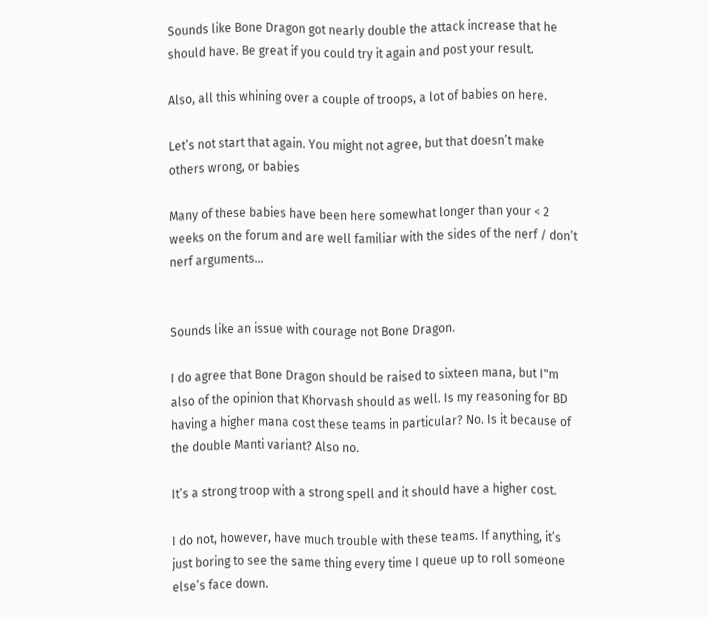Sounds like Bone Dragon got nearly double the attack increase that he should have. Be great if you could try it again and post your result.

Also, all this whining over a couple of troops, a lot of babies on here.

Let’s not start that again. You might not agree, but that doesn’t make others wrong, or babies

Many of these babies have been here somewhat longer than your < 2 weeks on the forum and are well familiar with the sides of the nerf / don’t nerf arguments…


Sounds like an issue with courage not Bone Dragon.

I do agree that Bone Dragon should be raised to sixteen mana, but I"m also of the opinion that Khorvash should as well. Is my reasoning for BD having a higher mana cost these teams in particular? No. Is it because of the double Manti variant? Also no.

It’s a strong troop with a strong spell and it should have a higher cost.

I do not, however, have much trouble with these teams. If anything, it’s just boring to see the same thing every time I queue up to roll someone else’s face down.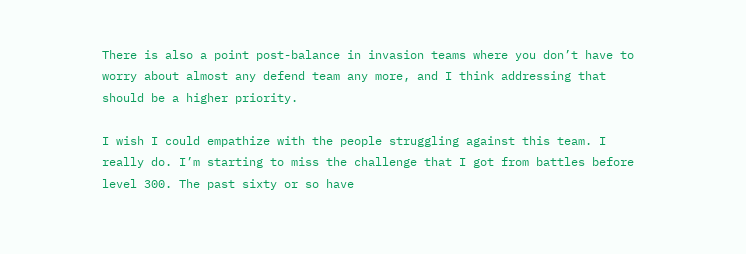There is also a point post-balance in invasion teams where you don’t have to worry about almost any defend team any more, and I think addressing that should be a higher priority.

I wish I could empathize with the people struggling against this team. I really do. I’m starting to miss the challenge that I got from battles before level 300. The past sixty or so have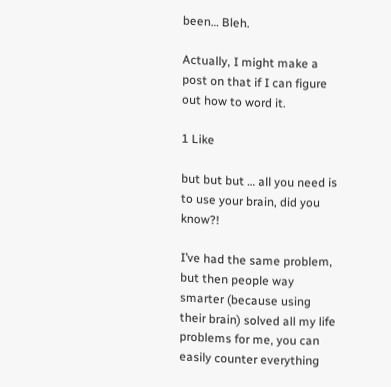been… Bleh.

Actually, I might make a post on that if I can figure out how to word it.

1 Like

but but but … all you need is to use your brain, did you know?!

I’ve had the same problem, but then people way smarter (because using their brain) solved all my life problems for me, you can easily counter everything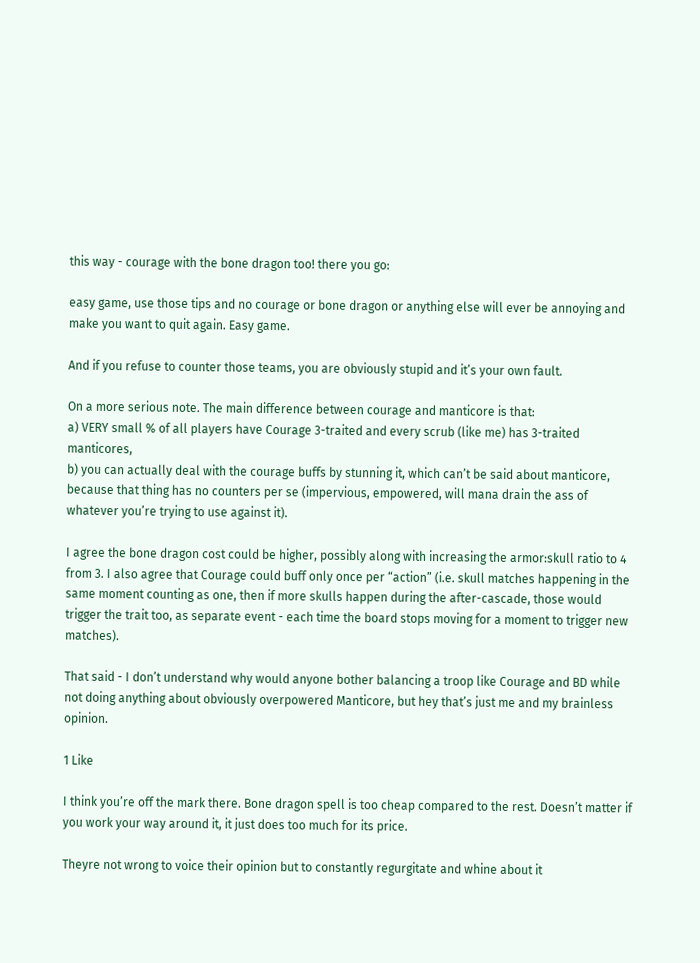this way - courage with the bone dragon too! there you go:

easy game, use those tips and no courage or bone dragon or anything else will ever be annoying and make you want to quit again. Easy game.

And if you refuse to counter those teams, you are obviously stupid and it’s your own fault.

On a more serious note. The main difference between courage and manticore is that:
a) VERY small % of all players have Courage 3-traited and every scrub (like me) has 3-traited manticores,
b) you can actually deal with the courage buffs by stunning it, which can’t be said about manticore, because that thing has no counters per se (impervious, empowered, will mana drain the ass of whatever you’re trying to use against it).

I agree the bone dragon cost could be higher, possibly along with increasing the armor:skull ratio to 4 from 3. I also agree that Courage could buff only once per “action” (i.e. skull matches happening in the same moment counting as one, then if more skulls happen during the after-cascade, those would trigger the trait too, as separate event - each time the board stops moving for a moment to trigger new matches).

That said - I don’t understand why would anyone bother balancing a troop like Courage and BD while not doing anything about obviously overpowered Manticore, but hey that’s just me and my brainless opinion.

1 Like

I think you’re off the mark there. Bone dragon spell is too cheap compared to the rest. Doesn’t matter if you work your way around it, it just does too much for its price.

Theyre not wrong to voice their opinion but to constantly regurgitate and whine about it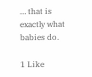… that is exactly what babies do.

1 Like